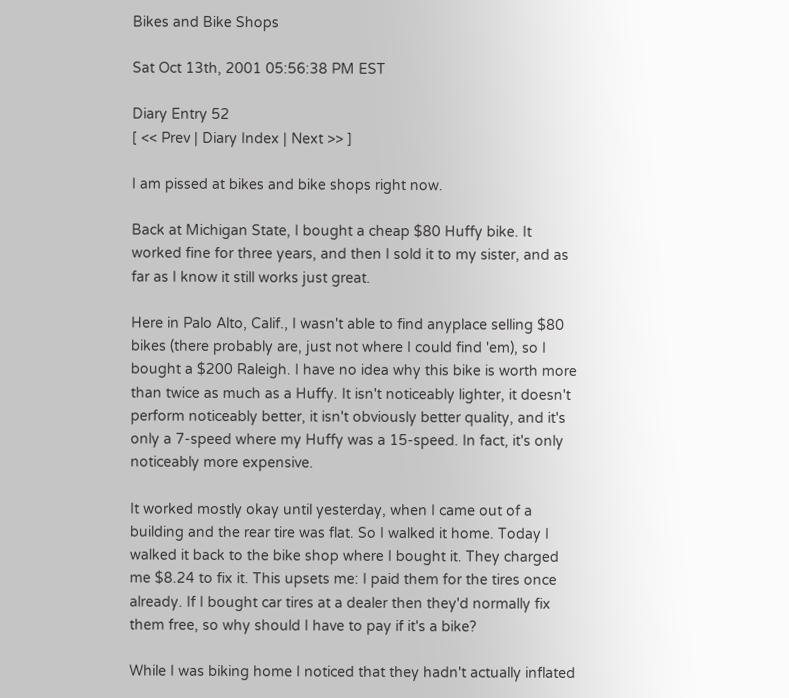Bikes and Bike Shops

Sat Oct 13th, 2001 05:56:38 PM EST

Diary Entry 52
[ << Prev | Diary Index | Next >> ]

I am pissed at bikes and bike shops right now.

Back at Michigan State, I bought a cheap $80 Huffy bike. It worked fine for three years, and then I sold it to my sister, and as far as I know it still works just great.

Here in Palo Alto, Calif., I wasn't able to find anyplace selling $80 bikes (there probably are, just not where I could find 'em), so I bought a $200 Raleigh. I have no idea why this bike is worth more than twice as much as a Huffy. It isn't noticeably lighter, it doesn't perform noticeably better, it isn't obviously better quality, and it's only a 7-speed where my Huffy was a 15-speed. In fact, it's only noticeably more expensive.

It worked mostly okay until yesterday, when I came out of a building and the rear tire was flat. So I walked it home. Today I walked it back to the bike shop where I bought it. They charged me $8.24 to fix it. This upsets me: I paid them for the tires once already. If I bought car tires at a dealer then they'd normally fix them free, so why should I have to pay if it's a bike?

While I was biking home I noticed that they hadn't actually inflated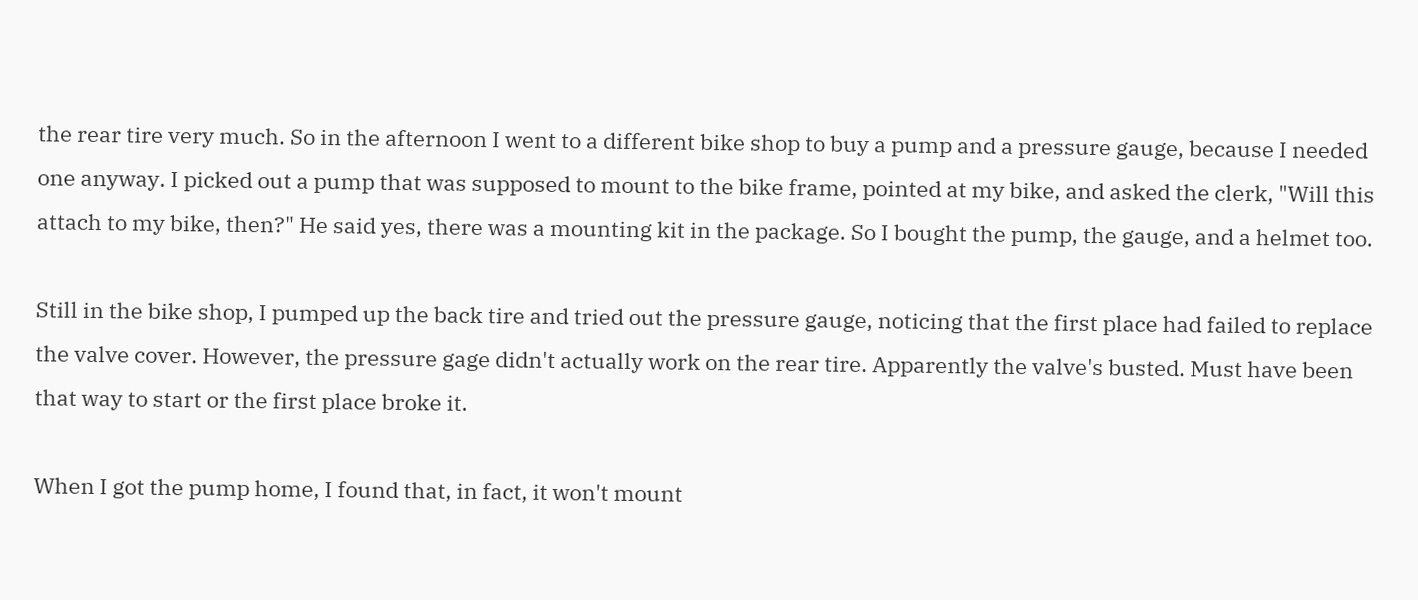the rear tire very much. So in the afternoon I went to a different bike shop to buy a pump and a pressure gauge, because I needed one anyway. I picked out a pump that was supposed to mount to the bike frame, pointed at my bike, and asked the clerk, "Will this attach to my bike, then?" He said yes, there was a mounting kit in the package. So I bought the pump, the gauge, and a helmet too.

Still in the bike shop, I pumped up the back tire and tried out the pressure gauge, noticing that the first place had failed to replace the valve cover. However, the pressure gage didn't actually work on the rear tire. Apparently the valve's busted. Must have been that way to start or the first place broke it.

When I got the pump home, I found that, in fact, it won't mount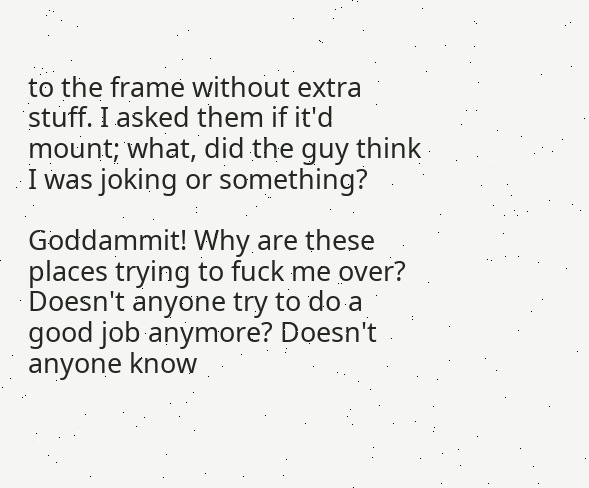to the frame without extra stuff. I asked them if it'd mount; what, did the guy think I was joking or something?

Goddammit! Why are these places trying to fuck me over? Doesn't anyone try to do a good job anymore? Doesn't anyone know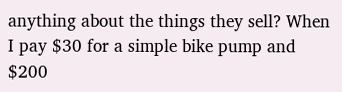anything about the things they sell? When I pay $30 for a simple bike pump and $200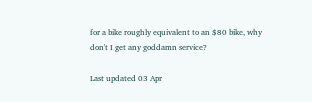for a bike roughly equivalent to an $80 bike, why don't I get any goddamn service?

Last updated 03 Apr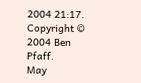2004 21:17. Copyright © 2004 Ben Pfaff.
May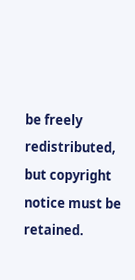be freely redistributed, but copyright notice must be retained.